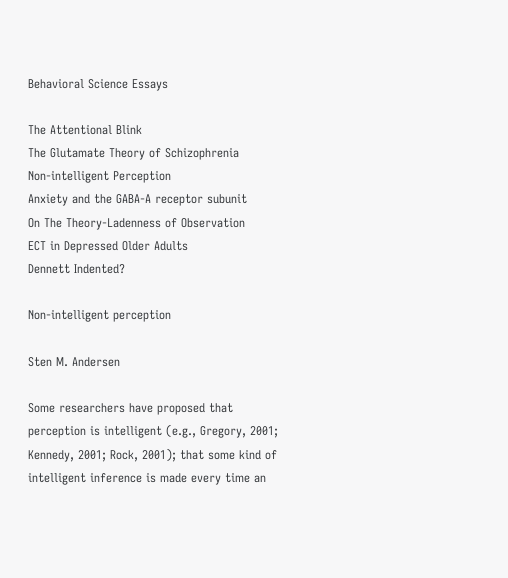Behavioral Science Essays

The Attentional Blink
The Glutamate Theory of Schizophrenia
Non-intelligent Perception
Anxiety and the GABA-A receptor subunit
On The Theory-Ladenness of Observation
ECT in Depressed Older Adults
Dennett Indented?

Non-intelligent perception

Sten M. Andersen

Some researchers have proposed that perception is intelligent (e.g., Gregory, 2001; Kennedy, 2001; Rock, 2001); that some kind of intelligent inference is made every time an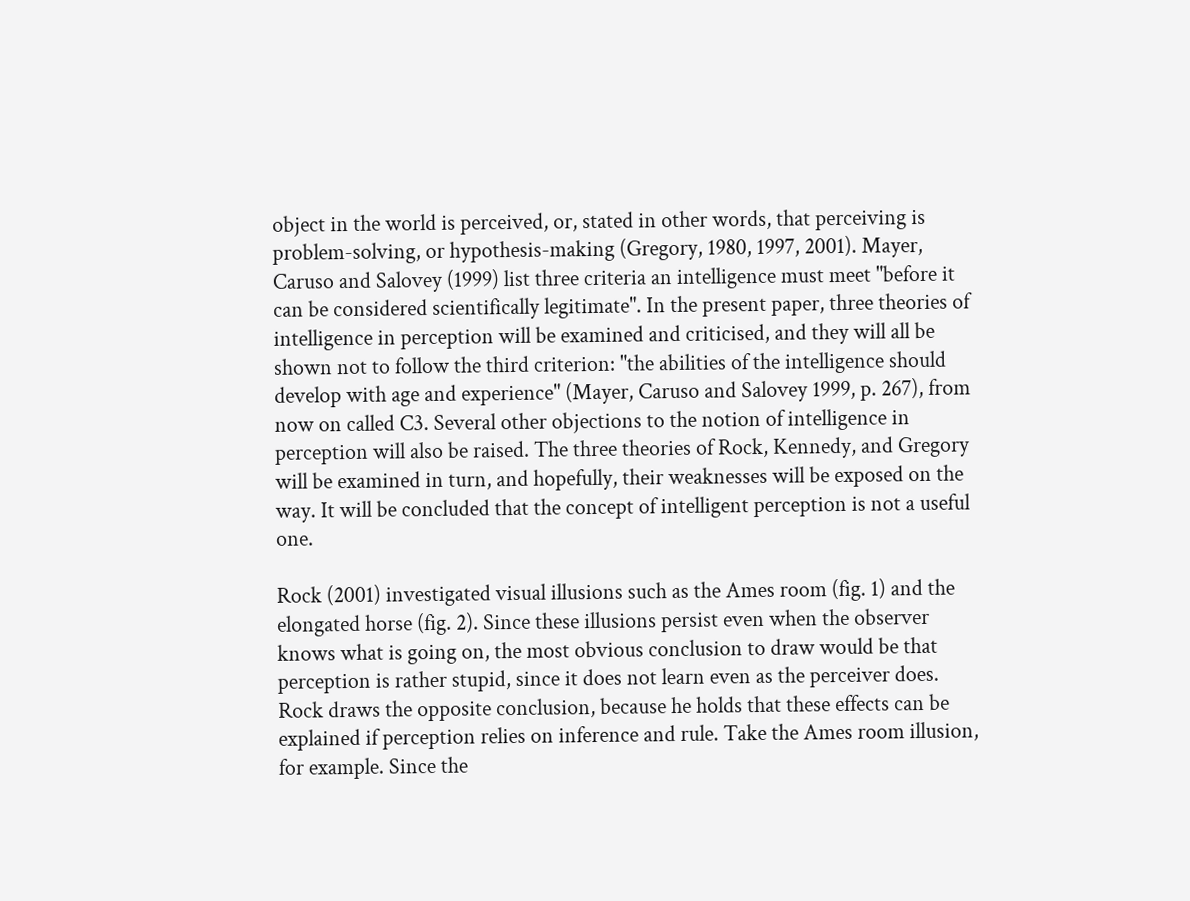object in the world is perceived, or, stated in other words, that perceiving is problem-solving, or hypothesis-making (Gregory, 1980, 1997, 2001). Mayer, Caruso and Salovey (1999) list three criteria an intelligence must meet "before it can be considered scientifically legitimate". In the present paper, three theories of intelligence in perception will be examined and criticised, and they will all be shown not to follow the third criterion: "the abilities of the intelligence should develop with age and experience" (Mayer, Caruso and Salovey 1999, p. 267), from now on called C3. Several other objections to the notion of intelligence in perception will also be raised. The three theories of Rock, Kennedy, and Gregory will be examined in turn, and hopefully, their weaknesses will be exposed on the way. It will be concluded that the concept of intelligent perception is not a useful one.

Rock (2001) investigated visual illusions such as the Ames room (fig. 1) and the elongated horse (fig. 2). Since these illusions persist even when the observer knows what is going on, the most obvious conclusion to draw would be that perception is rather stupid, since it does not learn even as the perceiver does. Rock draws the opposite conclusion, because he holds that these effects can be explained if perception relies on inference and rule. Take the Ames room illusion, for example. Since the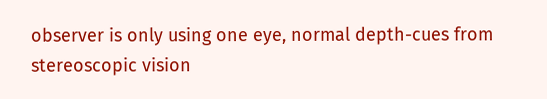observer is only using one eye, normal depth-cues from stereoscopic vision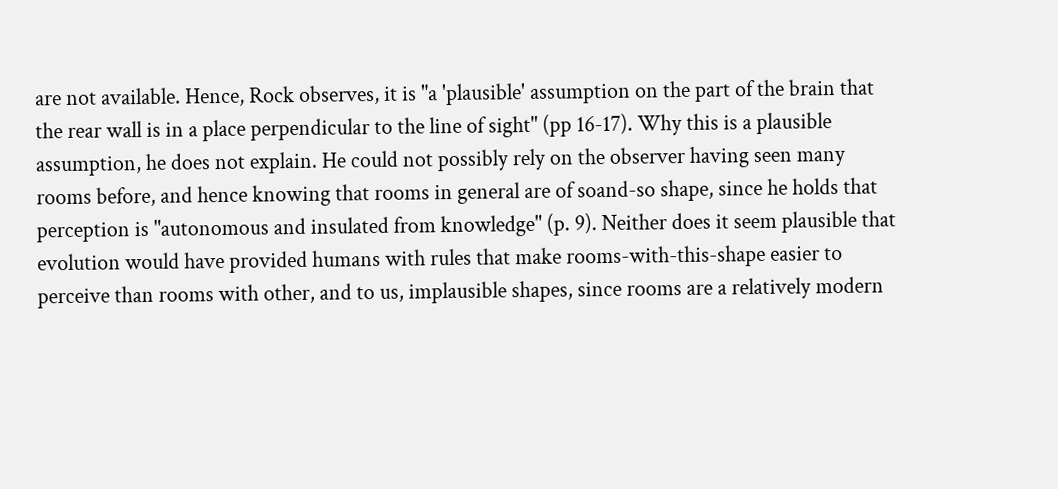are not available. Hence, Rock observes, it is "a 'plausible' assumption on the part of the brain that the rear wall is in a place perpendicular to the line of sight" (pp 16-17). Why this is a plausible assumption, he does not explain. He could not possibly rely on the observer having seen many rooms before, and hence knowing that rooms in general are of soand-so shape, since he holds that perception is "autonomous and insulated from knowledge" (p. 9). Neither does it seem plausible that evolution would have provided humans with rules that make rooms-with-this-shape easier to perceive than rooms with other, and to us, implausible shapes, since rooms are a relatively modern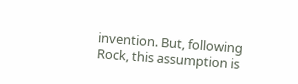invention. But, following Rock, this assumption is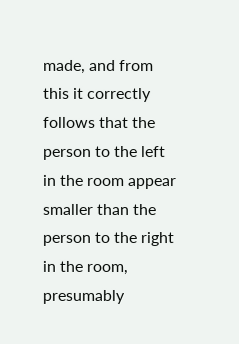made, and from this it correctly follows that the person to the left in the room appear smaller than the person to the right in the room, presumably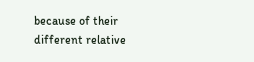because of their different relative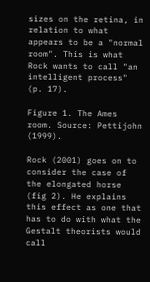sizes on the retina, in relation to what appears to be a "normal room". This is what Rock wants to call "an intelligent process" (p. 17).

Figure 1. The Ames room. Source: Pettijohn (1999).

Rock (2001) goes on to consider the case of the elongated horse (fig 2). He explains this effect as one that has to do with what the Gestalt theorists would call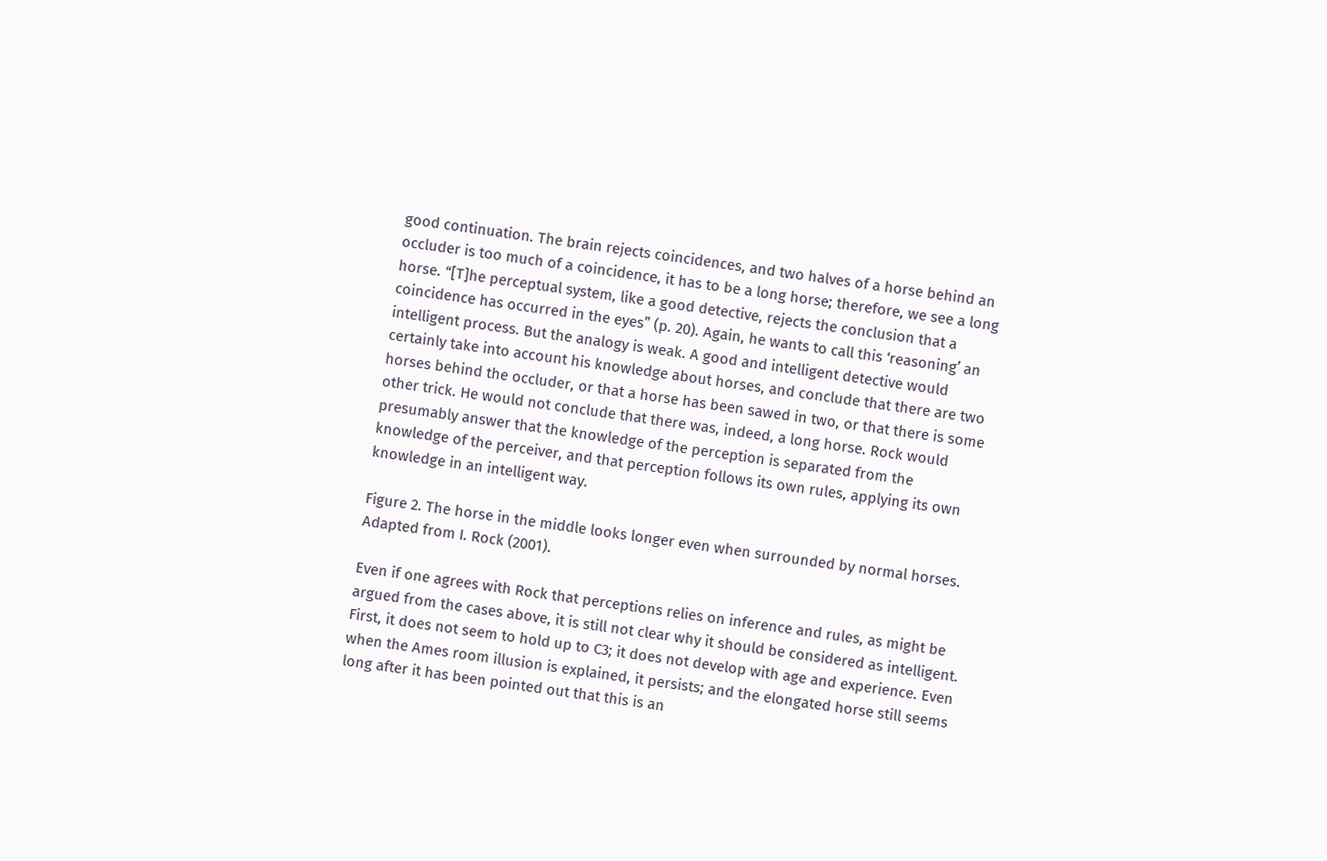good continuation. The brain rejects coincidences, and two halves of a horse behind an occluder is too much of a coincidence, it has to be a long horse; therefore, we see a long horse. “[T]he perceptual system, like a good detective, rejects the conclusion that a coincidence has occurred in the eyes” (p. 20). Again, he wants to call this ‘reasoning’ an intelligent process. But the analogy is weak. A good and intelligent detective would certainly take into account his knowledge about horses, and conclude that there are two horses behind the occluder, or that a horse has been sawed in two, or that there is some other trick. He would not conclude that there was, indeed, a long horse. Rock would presumably answer that the knowledge of the perception is separated from the knowledge of the perceiver, and that perception follows its own rules, applying its own knowledge in an intelligent way.

Figure 2. The horse in the middle looks longer even when surrounded by normal horses. Adapted from I. Rock (2001).

Even if one agrees with Rock that perceptions relies on inference and rules, as might be argued from the cases above, it is still not clear why it should be considered as intelligent. First, it does not seem to hold up to C3; it does not develop with age and experience. Even when the Ames room illusion is explained, it persists; and the elongated horse still seems long after it has been pointed out that this is an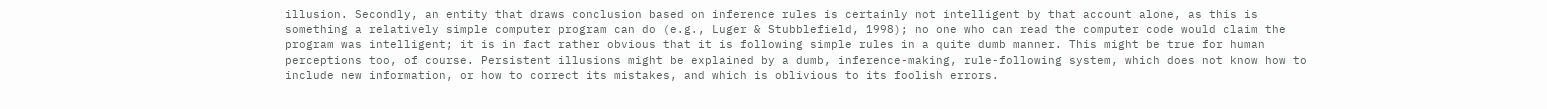illusion. Secondly, an entity that draws conclusion based on inference rules is certainly not intelligent by that account alone, as this is something a relatively simple computer program can do (e.g., Luger & Stubblefield, 1998); no one who can read the computer code would claim the program was intelligent; it is in fact rather obvious that it is following simple rules in a quite dumb manner. This might be true for human perceptions too, of course. Persistent illusions might be explained by a dumb, inference-making, rule-following system, which does not know how to include new information, or how to correct its mistakes, and which is oblivious to its foolish errors.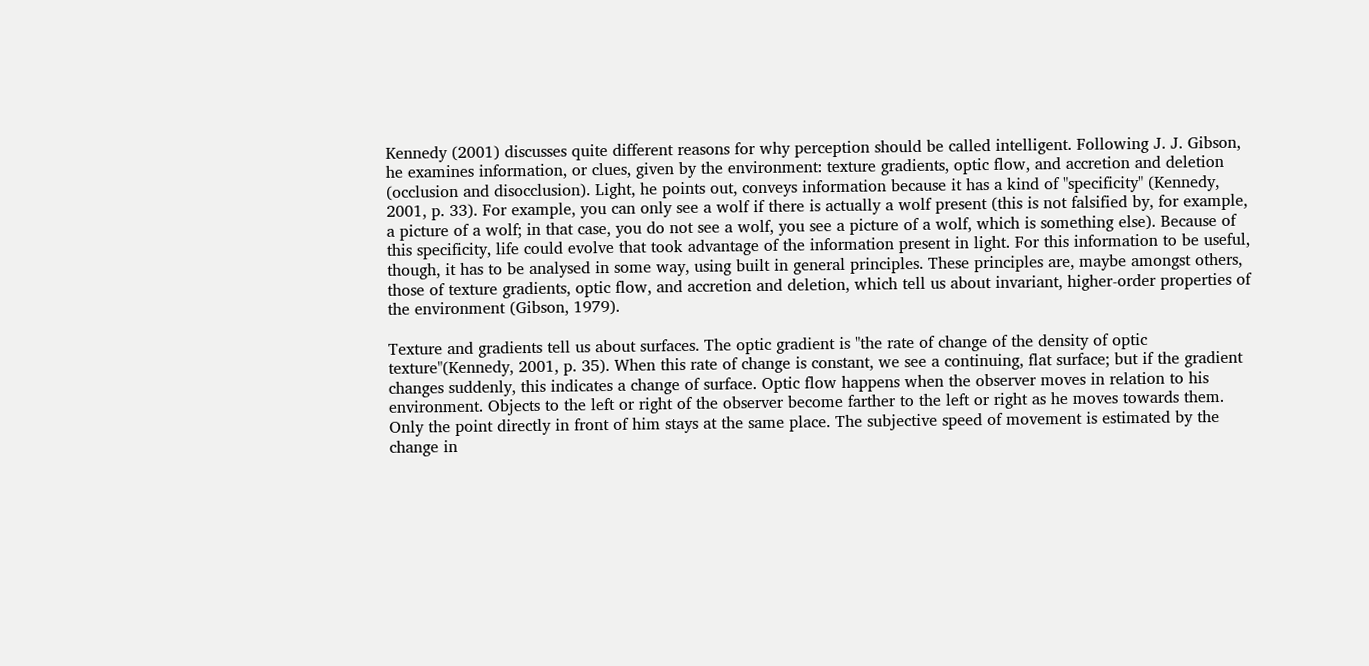Kennedy (2001) discusses quite different reasons for why perception should be called intelligent. Following J. J. Gibson, he examines information, or clues, given by the environment: texture gradients, optic flow, and accretion and deletion (occlusion and disocclusion). Light, he points out, conveys information because it has a kind of "specificity" (Kennedy, 2001, p. 33). For example, you can only see a wolf if there is actually a wolf present (this is not falsified by, for example, a picture of a wolf; in that case, you do not see a wolf, you see a picture of a wolf, which is something else). Because of this specificity, life could evolve that took advantage of the information present in light. For this information to be useful, though, it has to be analysed in some way, using built in general principles. These principles are, maybe amongst others, those of texture gradients, optic flow, and accretion and deletion, which tell us about invariant, higher-order properties of the environment (Gibson, 1979).

Texture and gradients tell us about surfaces. The optic gradient is "the rate of change of the density of optic texture"(Kennedy, 2001, p. 35). When this rate of change is constant, we see a continuing, flat surface; but if the gradient changes suddenly, this indicates a change of surface. Optic flow happens when the observer moves in relation to his environment. Objects to the left or right of the observer become farther to the left or right as he moves towards them. Only the point directly in front of him stays at the same place. The subjective speed of movement is estimated by the change in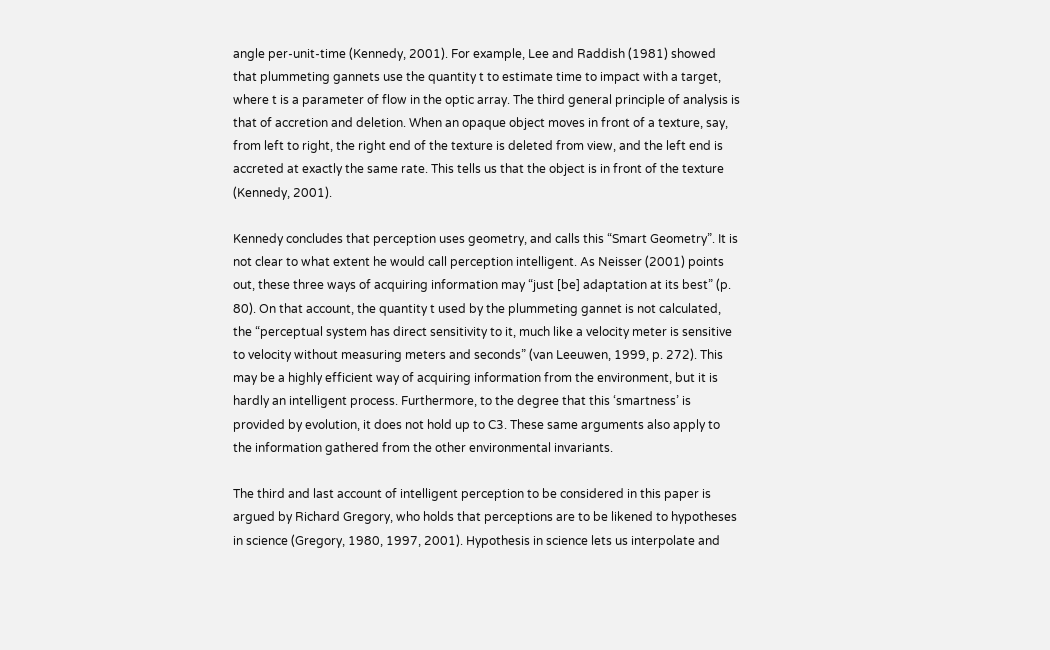angle per-unit-time (Kennedy, 2001). For example, Lee and Raddish (1981) showed that plummeting gannets use the quantity t to estimate time to impact with a target, where t is a parameter of flow in the optic array. The third general principle of analysis is that of accretion and deletion. When an opaque object moves in front of a texture, say, from left to right, the right end of the texture is deleted from view, and the left end is accreted at exactly the same rate. This tells us that the object is in front of the texture (Kennedy, 2001).

Kennedy concludes that perception uses geometry, and calls this “Smart Geometry”. It is not clear to what extent he would call perception intelligent. As Neisser (2001) points out, these three ways of acquiring information may “just [be] adaptation at its best” (p. 80). On that account, the quantity t used by the plummeting gannet is not calculated, the “perceptual system has direct sensitivity to it, much like a velocity meter is sensitive to velocity without measuring meters and seconds” (van Leeuwen, 1999, p. 272). This may be a highly efficient way of acquiring information from the environment, but it is hardly an intelligent process. Furthermore, to the degree that this ‘smartness’ is provided by evolution, it does not hold up to C3. These same arguments also apply to the information gathered from the other environmental invariants.

The third and last account of intelligent perception to be considered in this paper is argued by Richard Gregory, who holds that perceptions are to be likened to hypotheses in science (Gregory, 1980, 1997, 2001). Hypothesis in science lets us interpolate and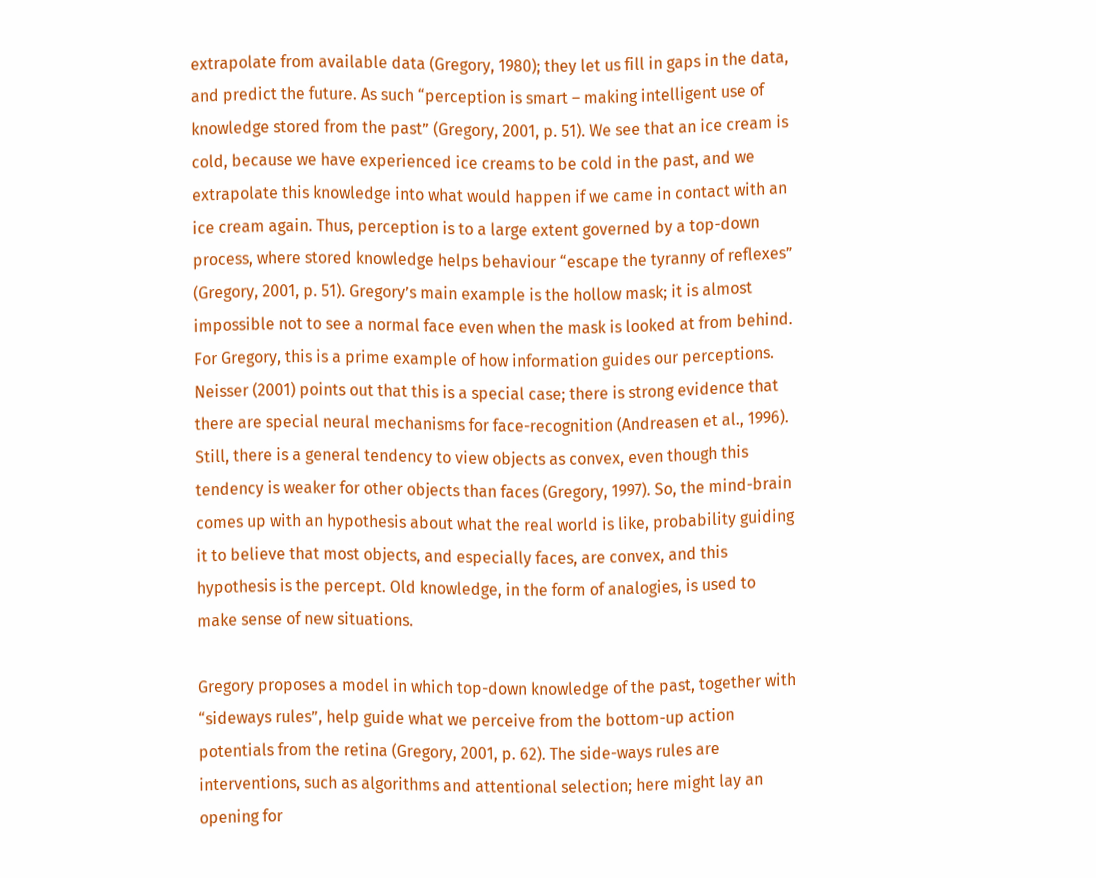extrapolate from available data (Gregory, 1980); they let us fill in gaps in the data, and predict the future. As such “perception is smart – making intelligent use of knowledge stored from the past” (Gregory, 2001, p. 51). We see that an ice cream is cold, because we have experienced ice creams to be cold in the past, and we extrapolate this knowledge into what would happen if we came in contact with an ice cream again. Thus, perception is to a large extent governed by a top-down process, where stored knowledge helps behaviour “escape the tyranny of reflexes” (Gregory, 2001, p. 51). Gregory’s main example is the hollow mask; it is almost impossible not to see a normal face even when the mask is looked at from behind. For Gregory, this is a prime example of how information guides our perceptions. Neisser (2001) points out that this is a special case; there is strong evidence that there are special neural mechanisms for face-recognition (Andreasen et al., 1996). Still, there is a general tendency to view objects as convex, even though this tendency is weaker for other objects than faces (Gregory, 1997). So, the mind-brain comes up with an hypothesis about what the real world is like, probability guiding it to believe that most objects, and especially faces, are convex, and this hypothesis is the percept. Old knowledge, in the form of analogies, is used to make sense of new situations.

Gregory proposes a model in which top-down knowledge of the past, together with “sideways rules”, help guide what we perceive from the bottom-up action potentials from the retina (Gregory, 2001, p. 62). The side-ways rules are interventions, such as algorithms and attentional selection; here might lay an opening for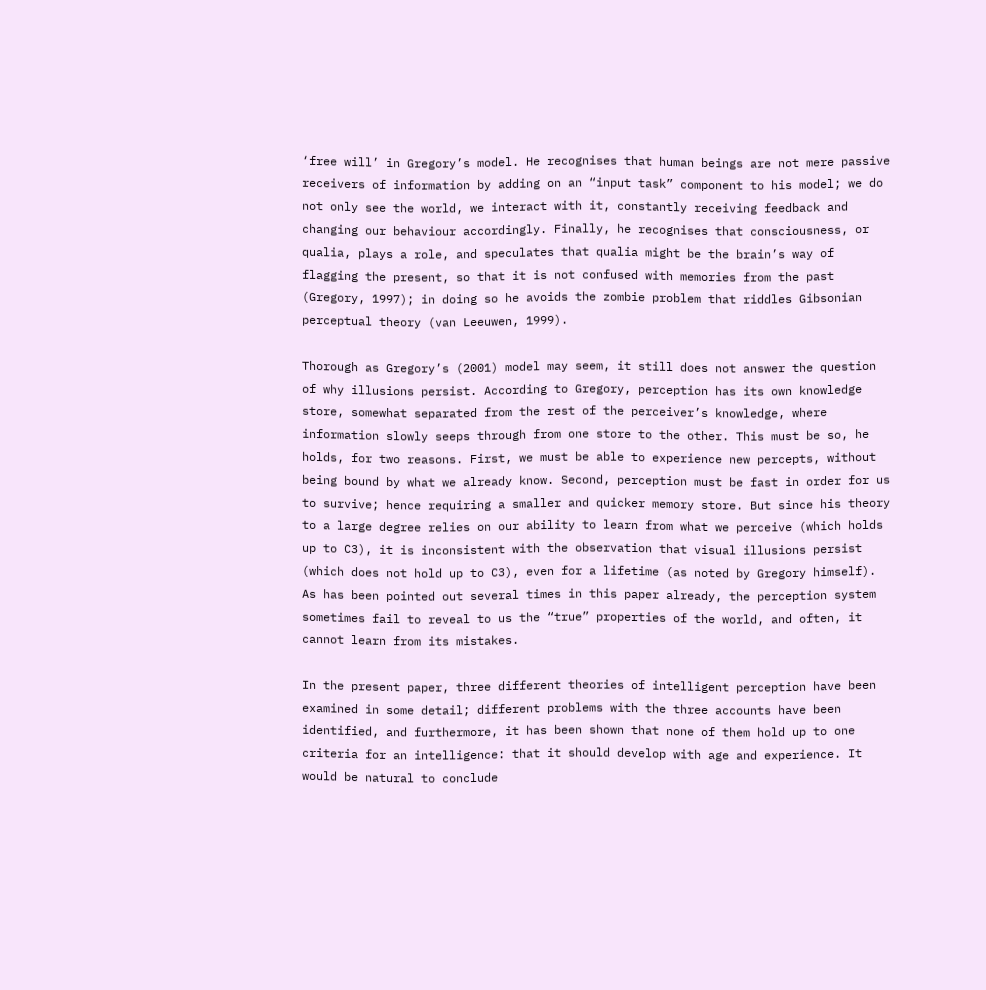‘free will’ in Gregory’s model. He recognises that human beings are not mere passive receivers of information by adding on an “input task” component to his model; we do not only see the world, we interact with it, constantly receiving feedback and changing our behaviour accordingly. Finally, he recognises that consciousness, or qualia, plays a role, and speculates that qualia might be the brain’s way of flagging the present, so that it is not confused with memories from the past (Gregory, 1997); in doing so he avoids the zombie problem that riddles Gibsonian perceptual theory (van Leeuwen, 1999).

Thorough as Gregory’s (2001) model may seem, it still does not answer the question of why illusions persist. According to Gregory, perception has its own knowledge store, somewhat separated from the rest of the perceiver’s knowledge, where information slowly seeps through from one store to the other. This must be so, he holds, for two reasons. First, we must be able to experience new percepts, without being bound by what we already know. Second, perception must be fast in order for us to survive; hence requiring a smaller and quicker memory store. But since his theory to a large degree relies on our ability to learn from what we perceive (which holds up to C3), it is inconsistent with the observation that visual illusions persist (which does not hold up to C3), even for a lifetime (as noted by Gregory himself). As has been pointed out several times in this paper already, the perception system sometimes fail to reveal to us the “true” properties of the world, and often, it cannot learn from its mistakes.

In the present paper, three different theories of intelligent perception have been examined in some detail; different problems with the three accounts have been identified, and furthermore, it has been shown that none of them hold up to one criteria for an intelligence: that it should develop with age and experience. It would be natural to conclude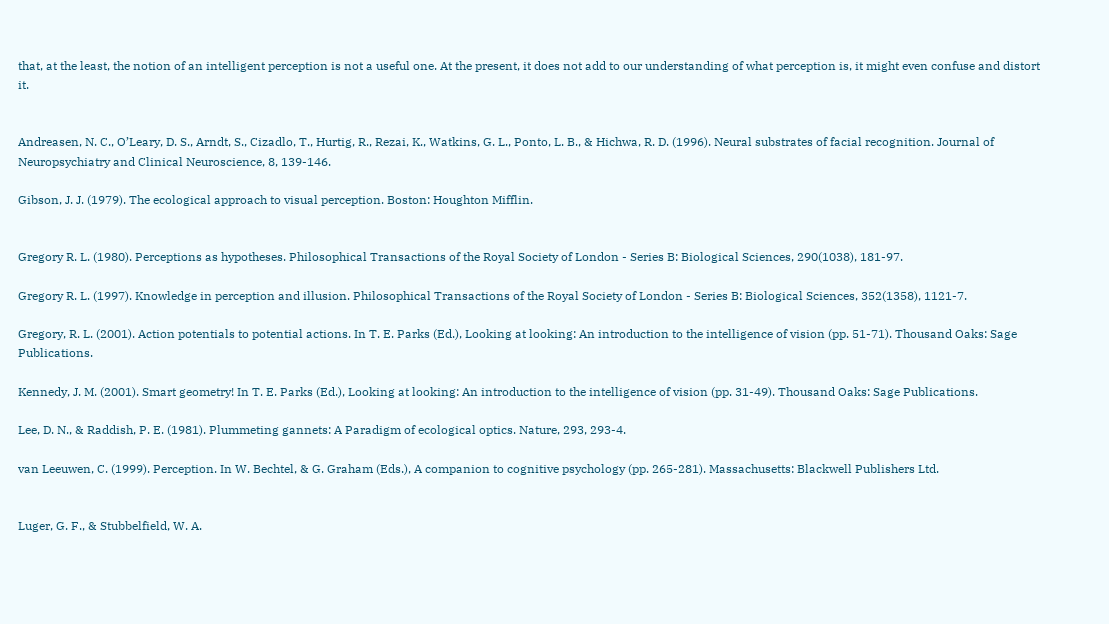that, at the least, the notion of an intelligent perception is not a useful one. At the present, it does not add to our understanding of what perception is, it might even confuse and distort it.


Andreasen, N. C., O’Leary, D. S., Arndt, S., Cizadlo, T., Hurtig, R., Rezai, K., Watkins, G. L., Ponto, L. B., & Hichwa, R. D. (1996). Neural substrates of facial recognition. Journal of Neuropsychiatry and Clinical Neuroscience, 8, 139-146.

Gibson, J. J. (1979). The ecological approach to visual perception. Boston: Houghton Mifflin.


Gregory R. L. (1980). Perceptions as hypotheses. Philosophical Transactions of the Royal Society of London - Series B: Biological Sciences, 290(1038), 181-97.

Gregory R. L. (1997). Knowledge in perception and illusion. Philosophical Transactions of the Royal Society of London - Series B: Biological Sciences, 352(1358), 1121-7.

Gregory, R. L. (2001). Action potentials to potential actions. In T. E. Parks (Ed.), Looking at looking: An introduction to the intelligence of vision (pp. 51-71). Thousand Oaks: Sage Publications.

Kennedy, J. M. (2001). Smart geometry! In T. E. Parks (Ed.), Looking at looking: An introduction to the intelligence of vision (pp. 31-49). Thousand Oaks: Sage Publications.

Lee, D. N., & Raddish, P. E. (1981). Plummeting gannets: A Paradigm of ecological optics. Nature, 293, 293-4.

van Leeuwen, C. (1999). Perception. In W. Bechtel, & G. Graham (Eds.), A companion to cognitive psychology (pp. 265-281). Massachusetts: Blackwell Publishers Ltd.


Luger, G. F., & Stubbelfield, W. A.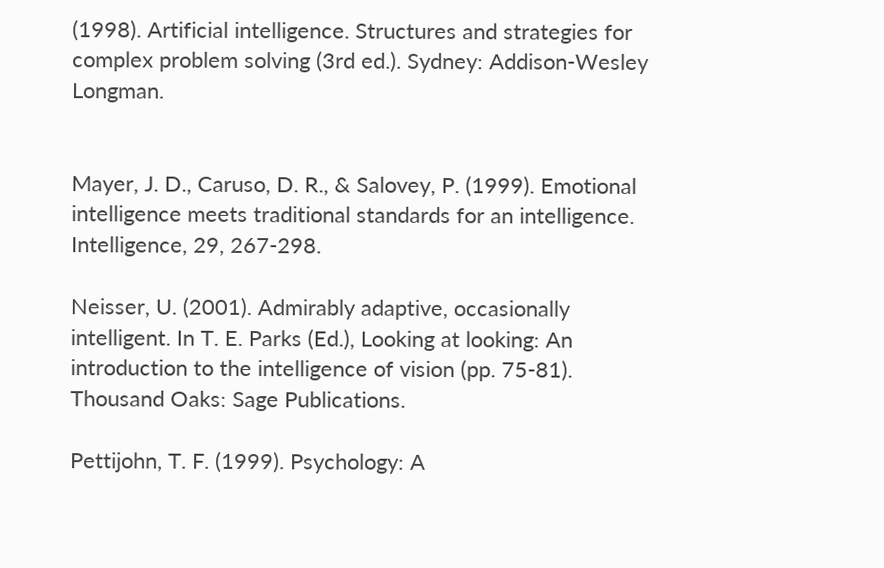(1998). Artificial intelligence. Structures and strategies for complex problem solving (3rd ed.). Sydney: Addison-Wesley Longman.


Mayer, J. D., Caruso, D. R., & Salovey, P. (1999). Emotional intelligence meets traditional standards for an intelligence. Intelligence, 29, 267-298.

Neisser, U. (2001). Admirably adaptive, occasionally intelligent. In T. E. Parks (Ed.), Looking at looking: An introduction to the intelligence of vision (pp. 75-81). Thousand Oaks: Sage Publications.

Pettijohn, T. F. (1999). Psychology: A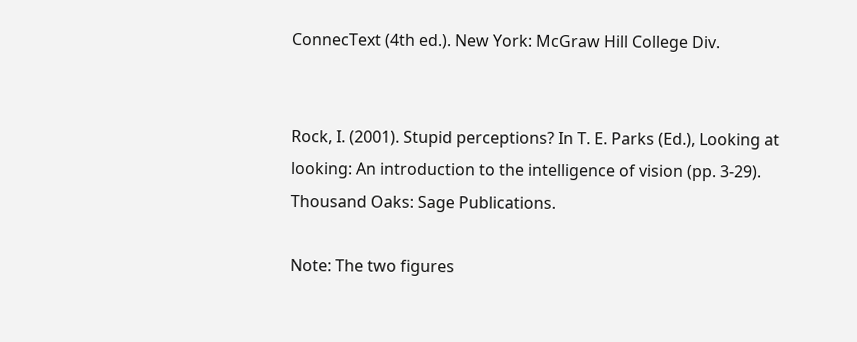ConnecText (4th ed.). New York: McGraw Hill College Div.


Rock, I. (2001). Stupid perceptions? In T. E. Parks (Ed.), Looking at looking: An introduction to the intelligence of vision (pp. 3-29). Thousand Oaks: Sage Publications.

Note: The two figures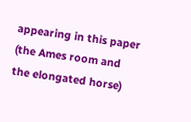appearing in this paper (the Ames room and the elongated horse)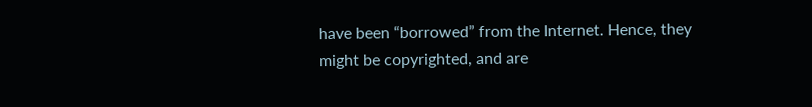have been “borrowed” from the Internet. Hence, they might be copyrighted, and are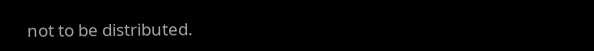not to be distributed.